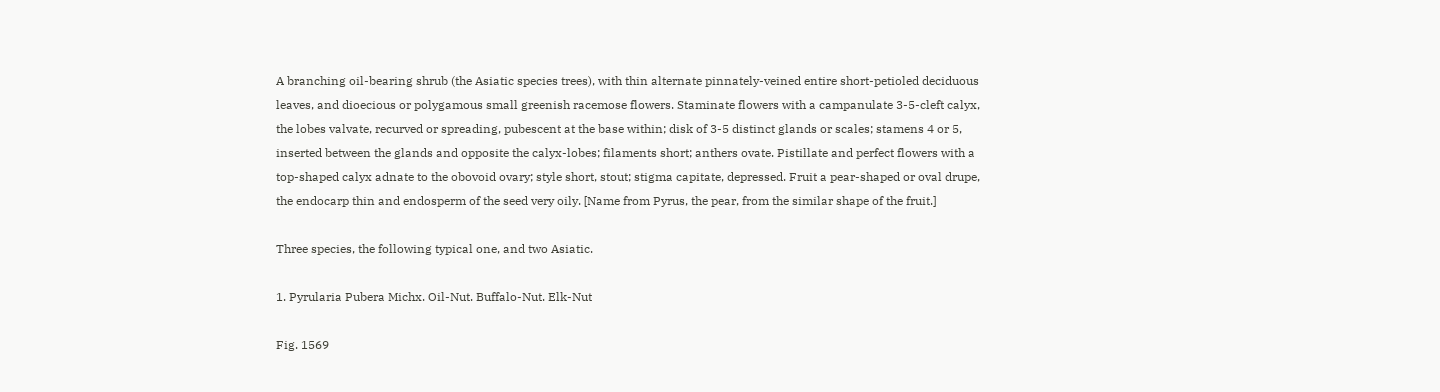A branching oil-bearing shrub (the Asiatic species trees), with thin alternate pinnately-veined entire short-petioled deciduous leaves, and dioecious or polygamous small greenish racemose flowers. Staminate flowers with a campanulate 3-5-cleft calyx, the lobes valvate, recurved or spreading, pubescent at the base within; disk of 3-5 distinct glands or scales; stamens 4 or 5, inserted between the glands and opposite the calyx-lobes; filaments short; anthers ovate. Pistillate and perfect flowers with a top-shaped calyx adnate to the obovoid ovary; style short, stout; stigma capitate, depressed. Fruit a pear-shaped or oval drupe, the endocarp thin and endosperm of the seed very oily. [Name from Pyrus, the pear, from the similar shape of the fruit.]

Three species, the following typical one, and two Asiatic.

1. Pyrularia Pubera Michx. Oil-Nut. Buffalo-Nut. Elk-Nut

Fig. 1569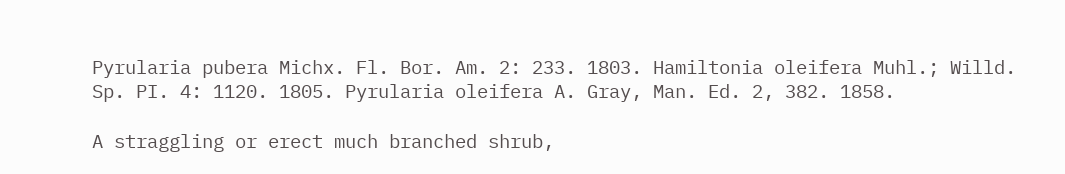Pyrularia pubera Michx. Fl. Bor. Am. 2: 233. 1803. Hamiltonia oleifera Muhl.; Willd. Sp. PI. 4: 1120. 1805. Pyrularia oleifera A. Gray, Man. Ed. 2, 382. 1858.

A straggling or erect much branched shrub,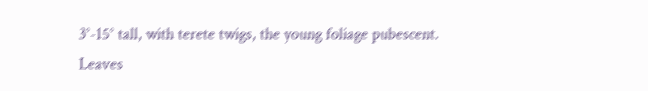3°-15° tall, with terete twigs, the young foliage pubescent. Leaves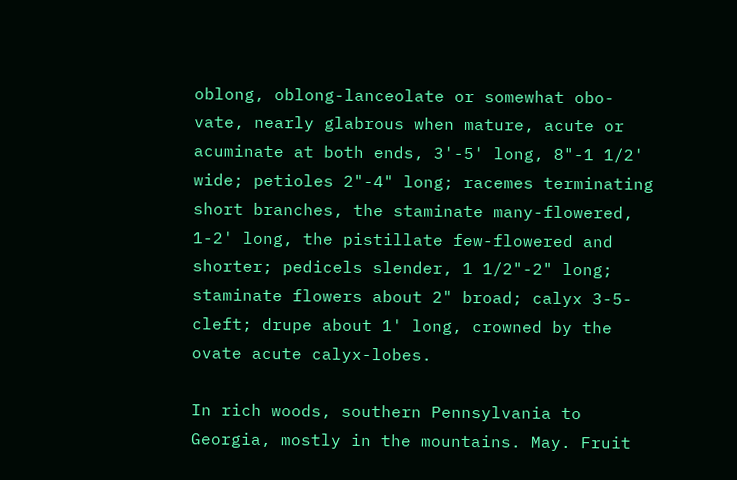oblong, oblong-lanceolate or somewhat obo-vate, nearly glabrous when mature, acute or acuminate at both ends, 3'-5' long, 8"-1 1/2' wide; petioles 2"-4" long; racemes terminating short branches, the staminate many-flowered, 1-2' long, the pistillate few-flowered and shorter; pedicels slender, 1 1/2"-2" long; staminate flowers about 2" broad; calyx 3-5-cleft; drupe about 1' long, crowned by the ovate acute calyx-lobes.

In rich woods, southern Pennsylvania to Georgia, mostly in the mountains. May. Fruit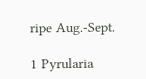ripe Aug.-Sept.

1 Pyrularia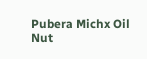Pubera Michx Oil Nut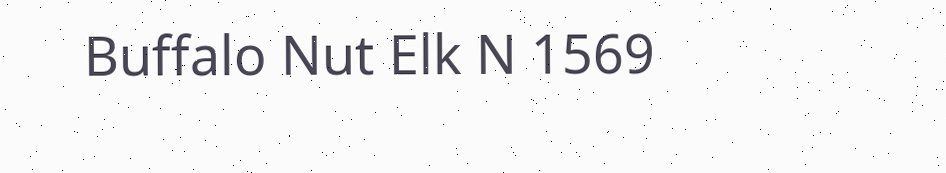Buffalo Nut Elk N 1569